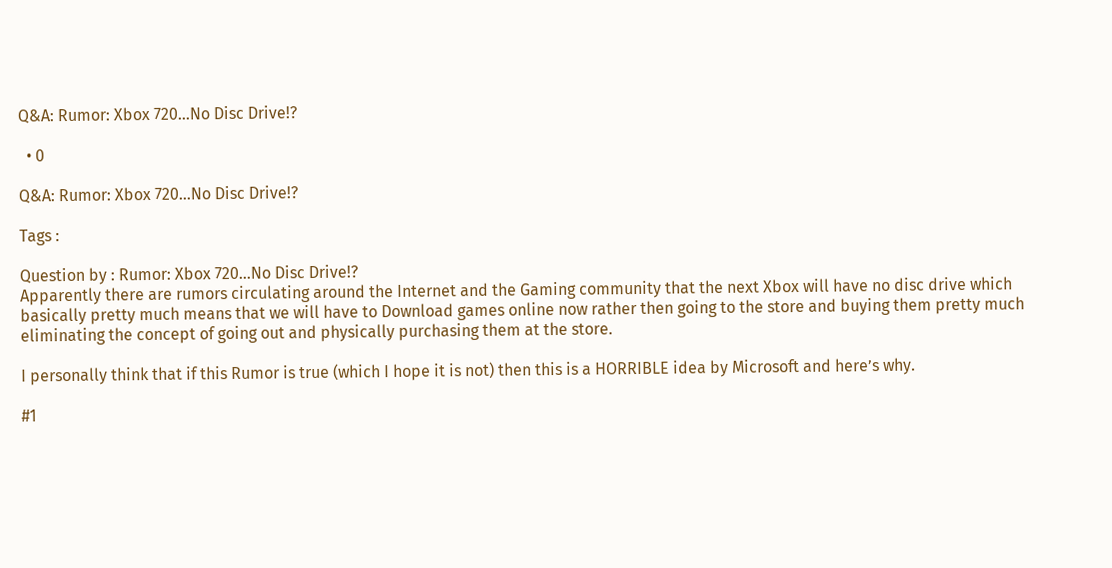Q&A: Rumor: Xbox 720…No Disc Drive!?

  • 0

Q&A: Rumor: Xbox 720…No Disc Drive!?

Tags :

Question by : Rumor: Xbox 720…No Disc Drive!?
Apparently there are rumors circulating around the Internet and the Gaming community that the next Xbox will have no disc drive which basically pretty much means that we will have to Download games online now rather then going to the store and buying them pretty much eliminating the concept of going out and physically purchasing them at the store.

I personally think that if this Rumor is true (which I hope it is not) then this is a HORRIBLE idea by Microsoft and here’s why.

#1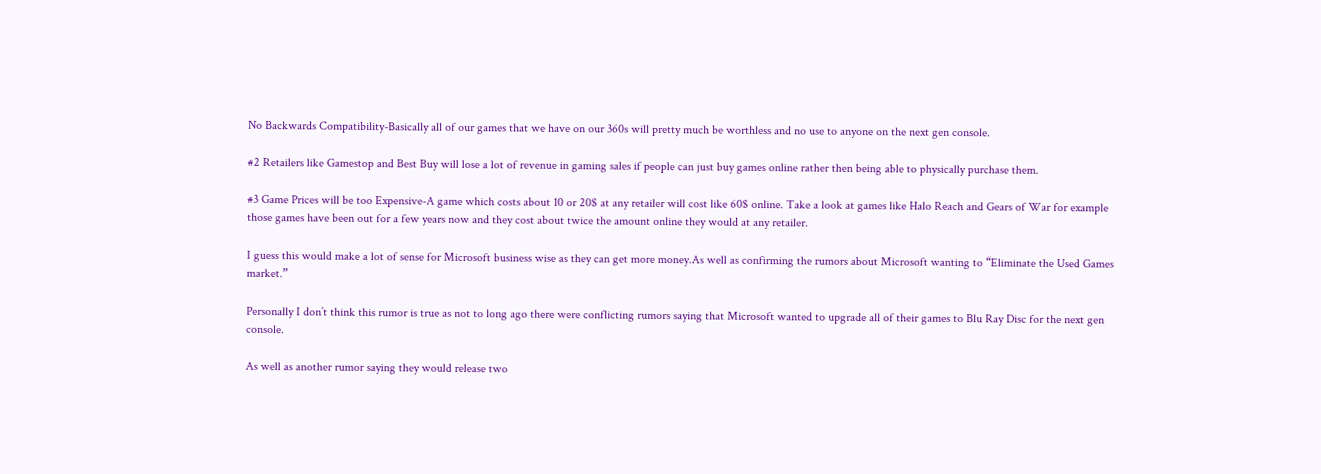No Backwards Compatibility-Basically all of our games that we have on our 360s will pretty much be worthless and no use to anyone on the next gen console.

#2 Retailers like Gamestop and Best Buy will lose a lot of revenue in gaming sales if people can just buy games online rather then being able to physically purchase them.

#3 Game Prices will be too Expensive-A game which costs about 10 or 20$ at any retailer will cost like 60$ online. Take a look at games like Halo Reach and Gears of War for example those games have been out for a few years now and they cost about twice the amount online they would at any retailer.

I guess this would make a lot of sense for Microsoft business wise as they can get more money.As well as confirming the rumors about Microsoft wanting to “Eliminate the Used Games market.”

Personally I don’t think this rumor is true as not to long ago there were conflicting rumors saying that Microsoft wanted to upgrade all of their games to Blu Ray Disc for the next gen console.

As well as another rumor saying they would release two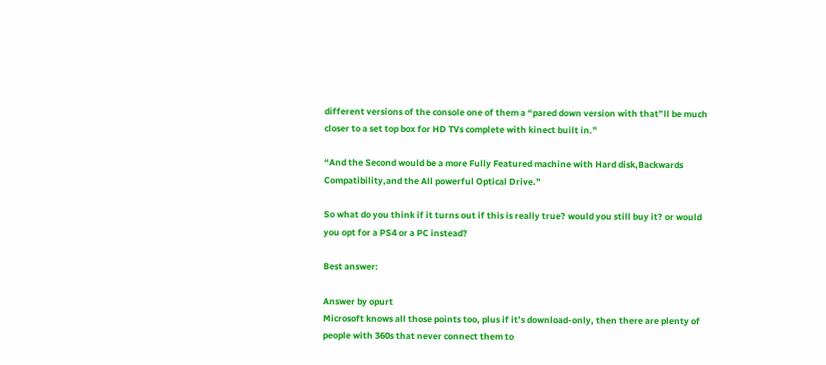different versions of the console one of them a “pared down version with that”ll be much closer to a set top box for HD TVs complete with kinect built in.”

“And the Second would be a more Fully Featured machine with Hard disk,Backwards Compatibility,and the All powerful Optical Drive.”

So what do you think if it turns out if this is really true? would you still buy it? or would you opt for a PS4 or a PC instead?

Best answer:

Answer by opurt
Microsoft knows all those points too, plus if it’s download-only, then there are plenty of people with 360s that never connect them to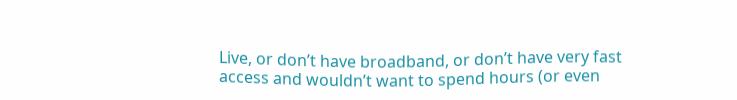Live, or don’t have broadband, or don’t have very fast access and wouldn’t want to spend hours (or even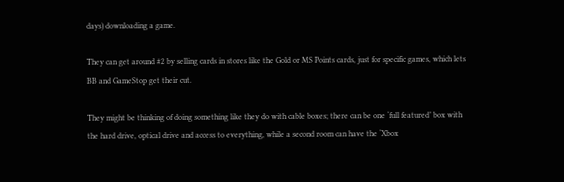days) downloading a game.

They can get around #2 by selling cards in stores like the Gold or MS Points cards, just for specific games, which lets BB and GameStop get their cut.

They might be thinking of doing something like they do with cable boxes; there can be one ‘full featured’ box with the hard drive, optical drive and access to everything, while a second room can have the ‘Xbox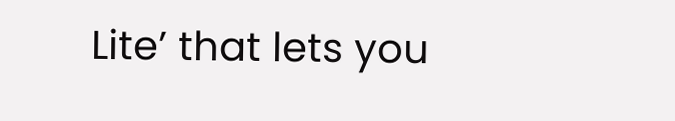Lite’ that lets you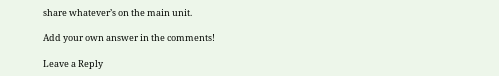share whatever’s on the main unit.

Add your own answer in the comments!

Leave a Reply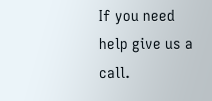If you need help give us a call.